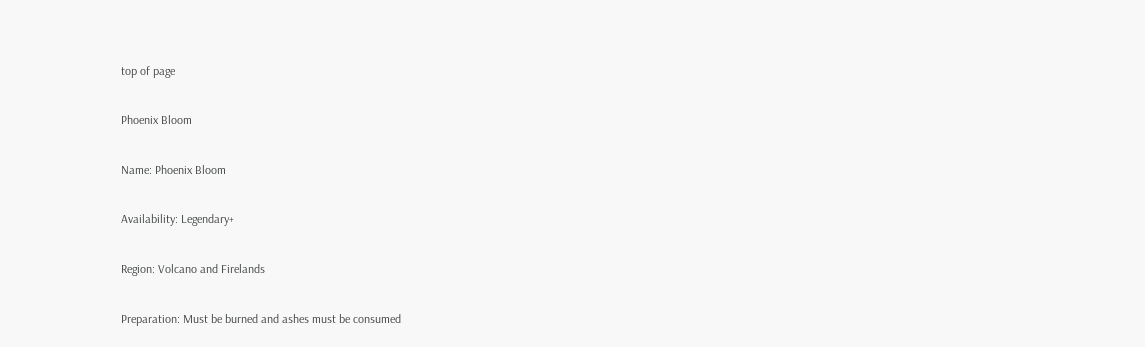top of page

Phoenix Bloom

Name: Phoenix Bloom

Availability: Legendary+

Region: Volcano and Firelands

Preparation: Must be burned and ashes must be consumed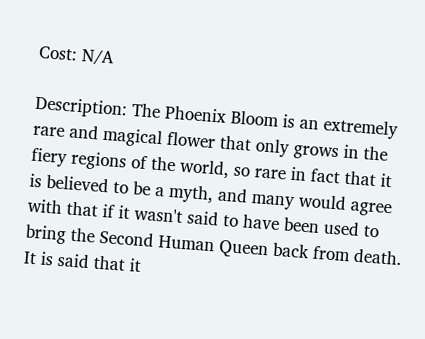Cost: N/A

Description: The Phoenix Bloom is an extremely rare and magical flower that only grows in the fiery regions of the world, so rare in fact that it is believed to be a myth, and many would agree with that if it wasn't said to have been used to bring the Second Human Queen back from death. It is said that it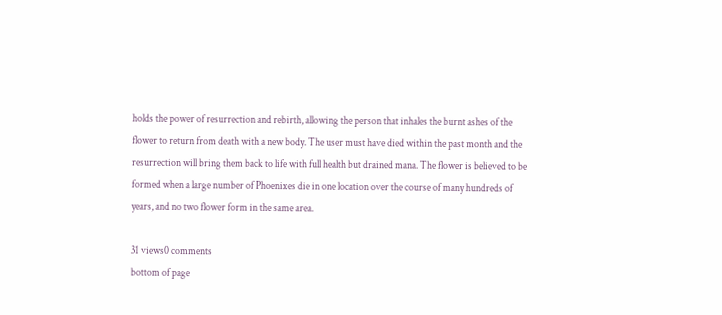holds the power of resurrection and rebirth, allowing the person that inhales the burnt ashes of the flower to return from death with a new body. The user must have died within the past month and the resurrection will bring them back to life with full health but drained mana. The flower is believed to be formed when a large number of Phoenixes die in one location over the course of many hundreds of years, and no two flower form in the same area.

31 views0 comments
bottom of page